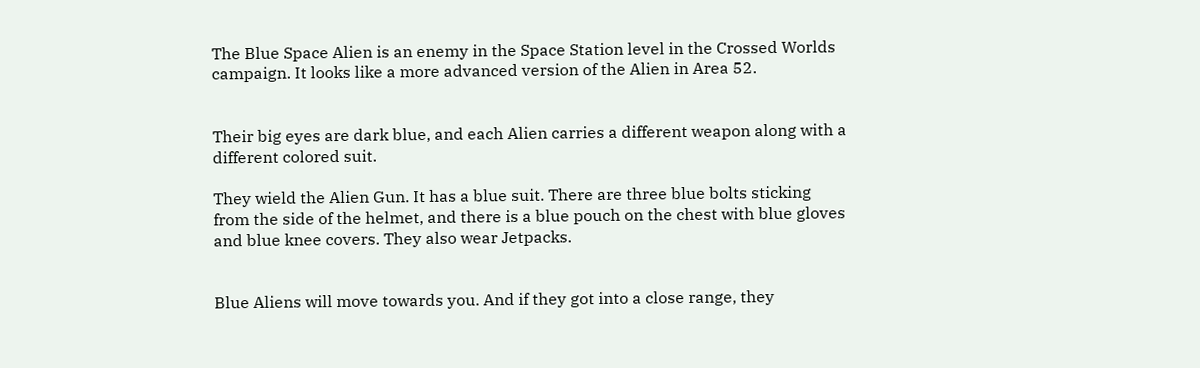The Blue Space Alien is an enemy in the Space Station level in the Crossed Worlds campaign. It looks like a more advanced version of the Alien in Area 52.


Their big eyes are dark blue, and each Alien carries a different weapon along with a different colored suit.

They wield the Alien Gun. It has a blue suit. There are three blue bolts sticking from the side of the helmet, and there is a blue pouch on the chest with blue gloves and blue knee covers. They also wear Jetpacks.


Blue Aliens will move towards you. And if they got into a close range, they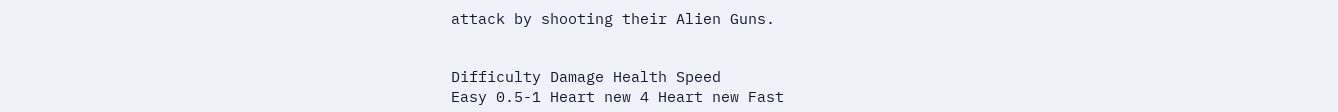attack by shooting their Alien Guns.


Difficulty Damage Health Speed
Easy 0.5-1 Heart new 4 Heart new Fast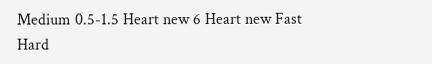Medium 0.5-1.5 Heart new 6 Heart new Fast
Hard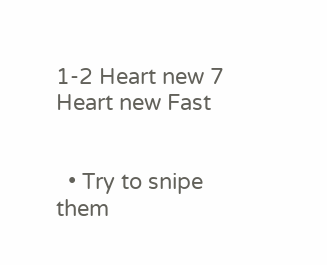1-2 Heart new 7 Heart new Fast


  • Try to snipe them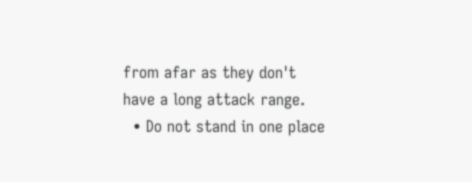from afar as they don't have a long attack range.
  • Do not stand in one place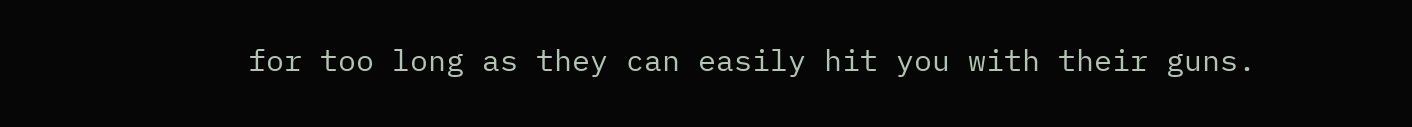for too long as they can easily hit you with their guns.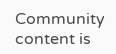Community content is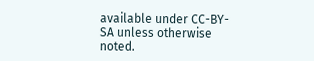available under CC-BY-SA unless otherwise noted.